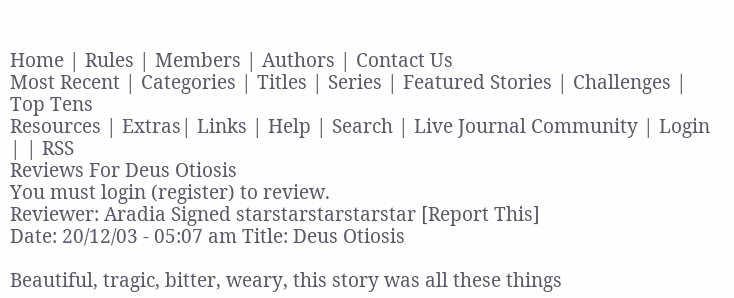Home | Rules | Members | Authors | Contact Us
Most Recent | Categories | Titles | Series | Featured Stories | Challenges | Top Tens
Resources | Extras| Links | Help | Search | Live Journal Community | Login | | RSS
Reviews For Deus Otiosis
You must login (register) to review.
Reviewer: Aradia Signed starstarstarstarstar [Report This]
Date: 20/12/03 - 05:07 am Title: Deus Otiosis

Beautiful, tragic, bitter, weary, this story was all these things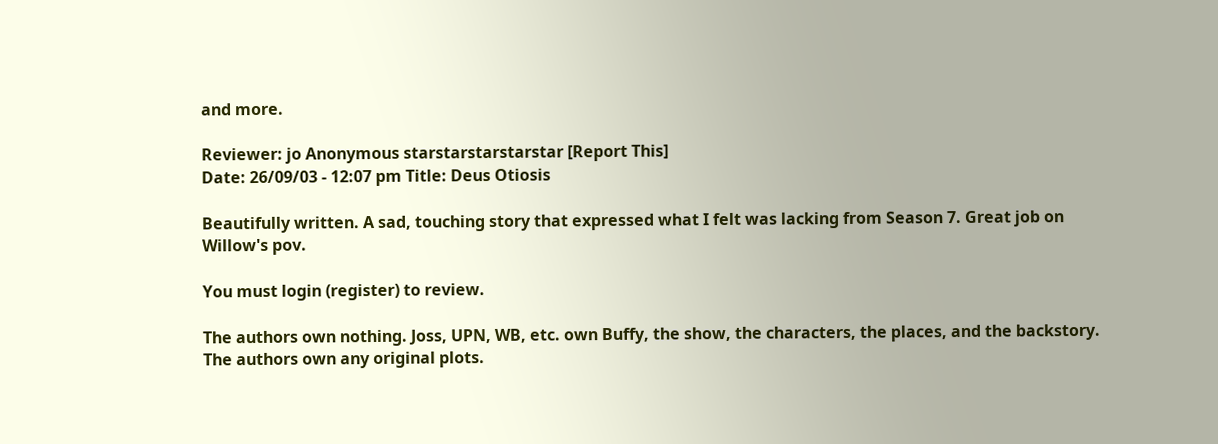and more.

Reviewer: jo Anonymous starstarstarstarstar [Report This]
Date: 26/09/03 - 12:07 pm Title: Deus Otiosis

Beautifully written. A sad, touching story that expressed what I felt was lacking from Season 7. Great job on Willow's pov.

You must login (register) to review.

The authors own nothing. Joss, UPN, WB, etc. own Buffy, the show, the characters, the places, and the backstory. The authors own any original plots.